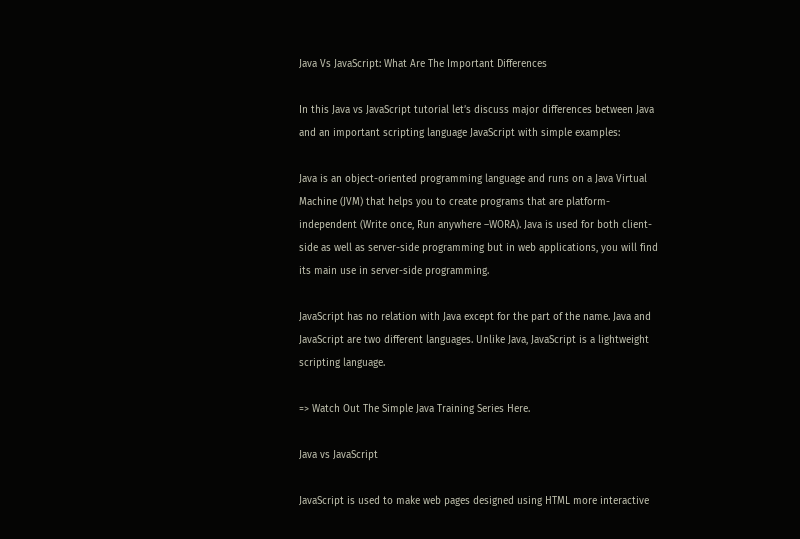Java Vs JavaScript: What Are The Important Differences

In this Java vs JavaScript tutorial let’s discuss major differences between Java and an important scripting language JavaScript with simple examples:

Java is an object-oriented programming language and runs on a Java Virtual Machine (JVM) that helps you to create programs that are platform-independent (Write once, Run anywhere –WORA). Java is used for both client-side as well as server-side programming but in web applications, you will find its main use in server-side programming.

JavaScript has no relation with Java except for the part of the name. Java and JavaScript are two different languages. Unlike Java, JavaScript is a lightweight scripting language.

=> Watch Out The Simple Java Training Series Here.

Java vs JavaScript

JavaScript is used to make web pages designed using HTML more interactive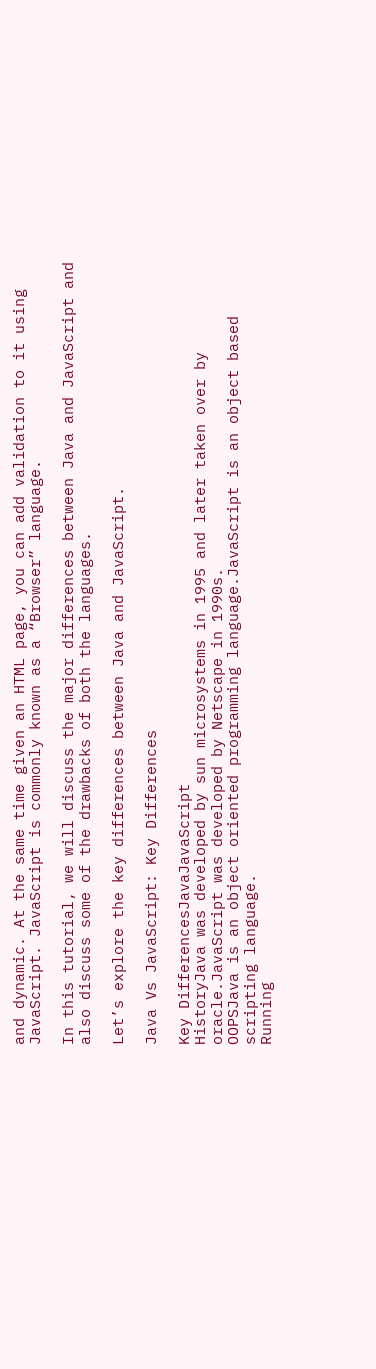and dynamic. At the same time given an HTML page, you can add validation to it using JavaScript. JavaScript is commonly known as a “Browser” language.

In this tutorial, we will discuss the major differences between Java and JavaScript and also discuss some of the drawbacks of both the languages.

Let’s explore the key differences between Java and JavaScript.

Java Vs JavaScript: Key Differences

Key DifferencesJavaJavaScript
HistoryJava was developed by sun microsystems in 1995 and later taken over by oracle.JavaScript was developed by Netscape in 1990s.
OOPSJava is an object oriented programming language.JavaScript is an object based scripting language.
Running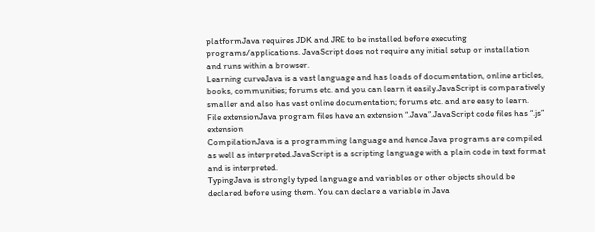platformJava requires JDK and JRE to be installed before executing programs/applications. JavaScript does not require any initial setup or installation and runs within a browser.
Learning curveJava is a vast language and has loads of documentation, online articles, books, communities; forums etc. and you can learn it easily.JavaScript is comparatively smaller and also has vast online documentation; forums etc. and are easy to learn.
File extensionJava program files have an extension “.Java”.JavaScript code files has “.js” extension
CompilationJava is a programming language and hence Java programs are compiled as well as interpreted.JavaScript is a scripting language with a plain code in text format and is interpreted.
TypingJava is strongly typed language and variables or other objects should be declared before using them. You can declare a variable in Java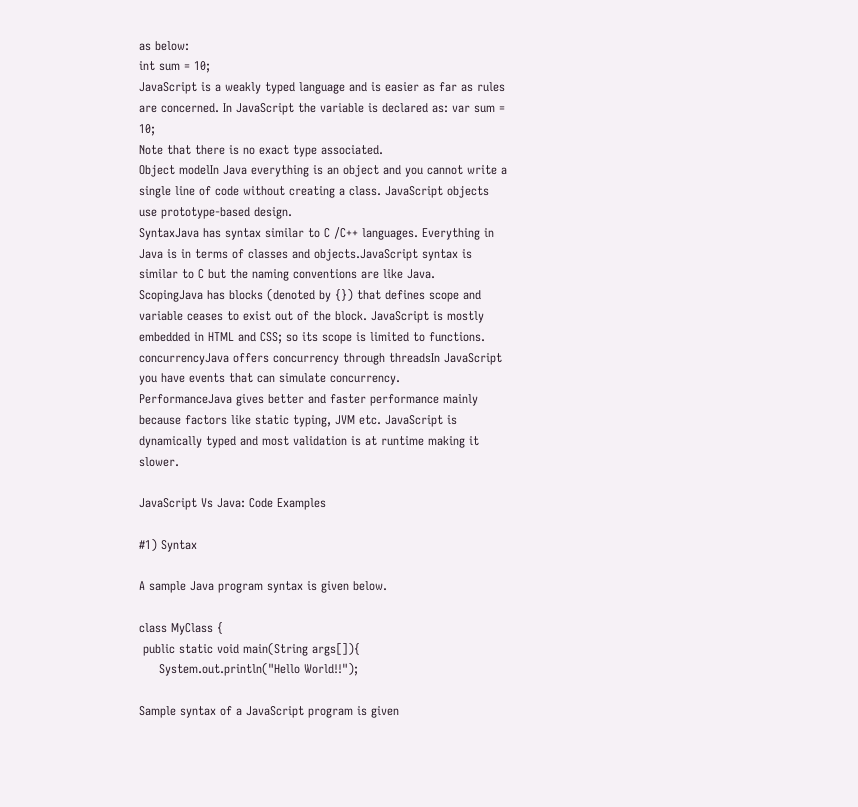as below:
int sum = 10;
JavaScript is a weakly typed language and is easier as far as rules are concerned. In JavaScript the variable is declared as: var sum = 10;
Note that there is no exact type associated.
Object modelIn Java everything is an object and you cannot write a single line of code without creating a class. JavaScript objects use prototype-based design.
SyntaxJava has syntax similar to C /C++ languages. Everything in Java is in terms of classes and objects.JavaScript syntax is similar to C but the naming conventions are like Java.
ScopingJava has blocks (denoted by {}) that defines scope and variable ceases to exist out of the block. JavaScript is mostly embedded in HTML and CSS; so its scope is limited to functions.
concurrencyJava offers concurrency through threadsIn JavaScript you have events that can simulate concurrency.
PerformanceJava gives better and faster performance mainly because factors like static typing, JVM etc. JavaScript is dynamically typed and most validation is at runtime making it slower.

JavaScript Vs Java: Code Examples

#1) Syntax

A sample Java program syntax is given below.

class MyClass {
 public static void main(String args[]){
     System.out.println("Hello World!!");

Sample syntax of a JavaScript program is given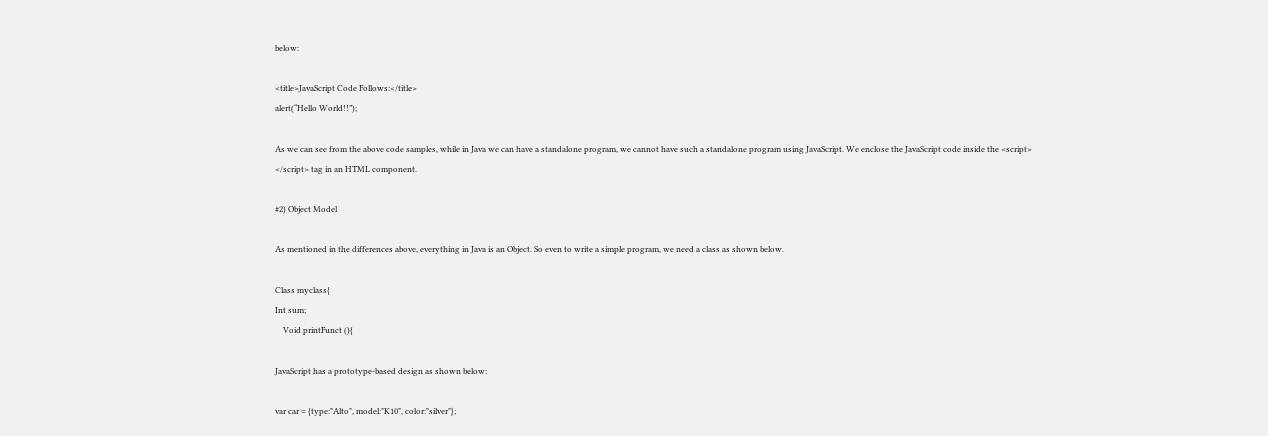below:

<title>JavaScript Code Follows:</title>
alert(“Hello World!!”);

As we can see from the above code samples, while in Java we can have a standalone program, we cannot have such a standalone program using JavaScript. We enclose the JavaScript code inside the <script> </script> tag in an HTML component.

#2) Object Model

As mentioned in the differences above, everything in Java is an Object. So even to write a simple program, we need a class as shown below.

Class myclass{
Int sum;
    Void printFunct (){

JavaScript has a prototype-based design as shown below:

var car = {type:"Alto", model:"K10", color:"silver"};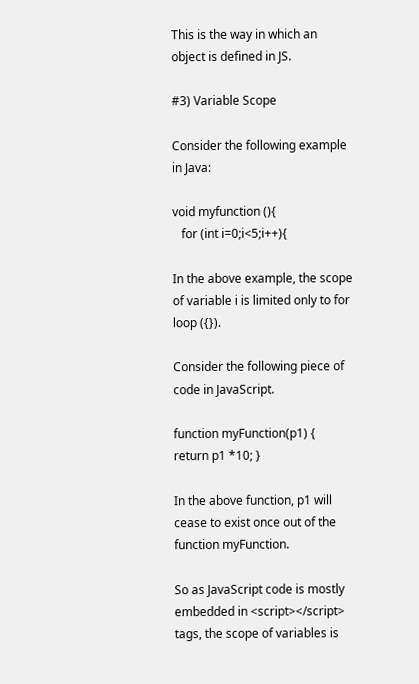This is the way in which an object is defined in JS.

#3) Variable Scope

Consider the following example in Java:

void myfunction (){
   for (int i=0;i<5;i++){

In the above example, the scope of variable i is limited only to for loop ({}).

Consider the following piece of code in JavaScript.

function myFunction(p1) {
return p1 *10; }

In the above function, p1 will cease to exist once out of the function myFunction.

So as JavaScript code is mostly embedded in <script></script> tags, the scope of variables is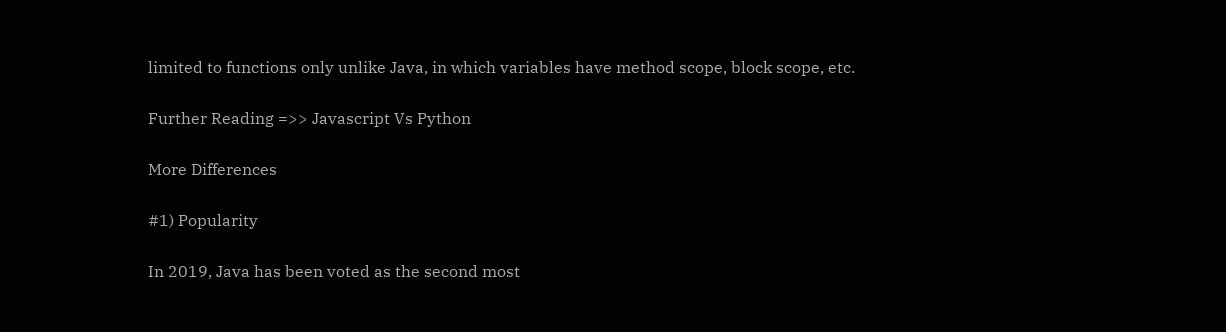limited to functions only unlike Java, in which variables have method scope, block scope, etc.

Further Reading =>> Javascript Vs Python

More Differences

#1) Popularity

In 2019, Java has been voted as the second most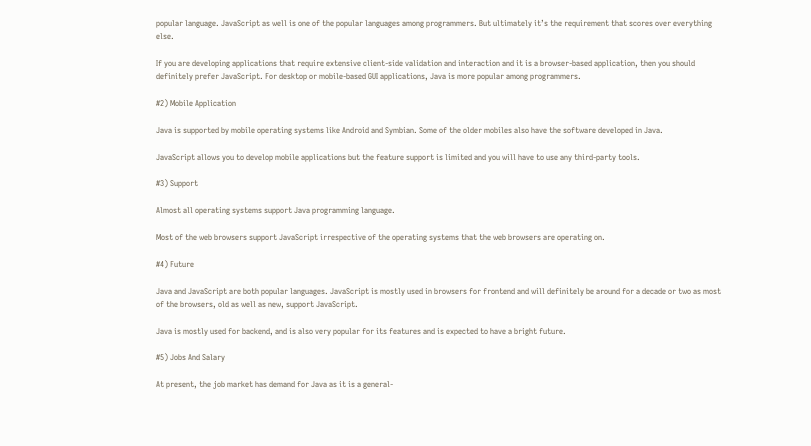popular language. JavaScript as well is one of the popular languages among programmers. But ultimately it’s the requirement that scores over everything else.

If you are developing applications that require extensive client-side validation and interaction and it is a browser-based application, then you should definitely prefer JavaScript. For desktop or mobile-based GUI applications, Java is more popular among programmers.

#2) Mobile Application

Java is supported by mobile operating systems like Android and Symbian. Some of the older mobiles also have the software developed in Java.

JavaScript allows you to develop mobile applications but the feature support is limited and you will have to use any third-party tools.

#3) Support

Almost all operating systems support Java programming language.

Most of the web browsers support JavaScript irrespective of the operating systems that the web browsers are operating on.

#4) Future

Java and JavaScript are both popular languages. JavaScript is mostly used in browsers for frontend and will definitely be around for a decade or two as most of the browsers, old as well as new, support JavaScript.

Java is mostly used for backend, and is also very popular for its features and is expected to have a bright future.

#5) Jobs And Salary

At present, the job market has demand for Java as it is a general-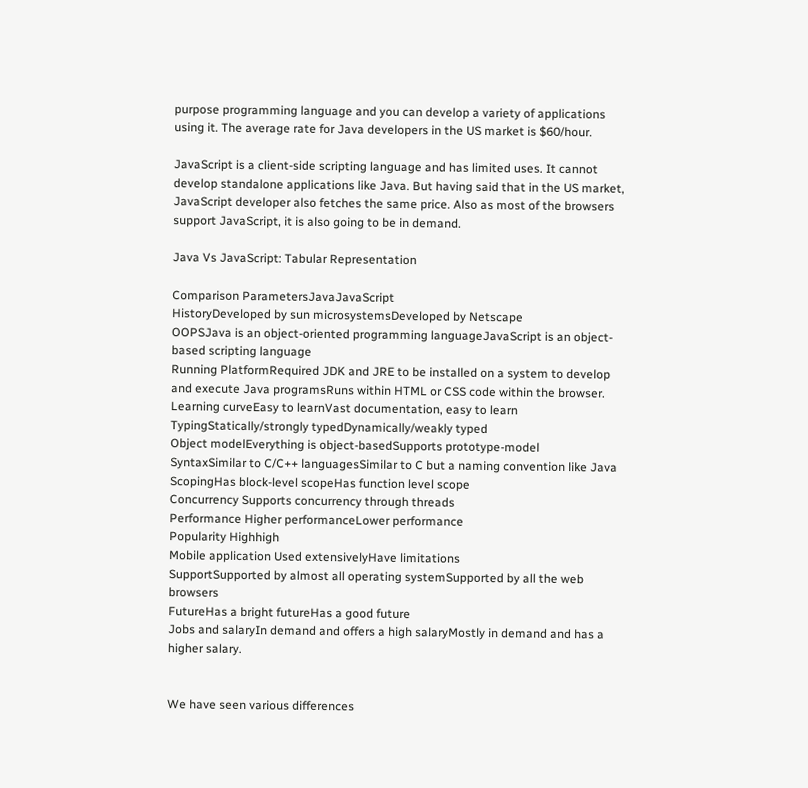purpose programming language and you can develop a variety of applications using it. The average rate for Java developers in the US market is $60/hour.

JavaScript is a client-side scripting language and has limited uses. It cannot develop standalone applications like Java. But having said that in the US market, JavaScript developer also fetches the same price. Also as most of the browsers support JavaScript, it is also going to be in demand.

Java Vs JavaScript: Tabular Representation

Comparison ParametersJavaJavaScript
HistoryDeveloped by sun microsystemsDeveloped by Netscape
OOPSJava is an object-oriented programming languageJavaScript is an object-based scripting language
Running PlatformRequired JDK and JRE to be installed on a system to develop and execute Java programsRuns within HTML or CSS code within the browser.
Learning curveEasy to learnVast documentation, easy to learn
TypingStatically/strongly typedDynamically/weakly typed
Object modelEverything is object-basedSupports prototype-model
SyntaxSimilar to C/C++ languagesSimilar to C but a naming convention like Java
ScopingHas block-level scopeHas function level scope
Concurrency Supports concurrency through threads
Performance Higher performanceLower performance
Popularity Highhigh
Mobile application Used extensivelyHave limitations
SupportSupported by almost all operating systemSupported by all the web browsers
FutureHas a bright futureHas a good future
Jobs and salaryIn demand and offers a high salaryMostly in demand and has a higher salary.


We have seen various differences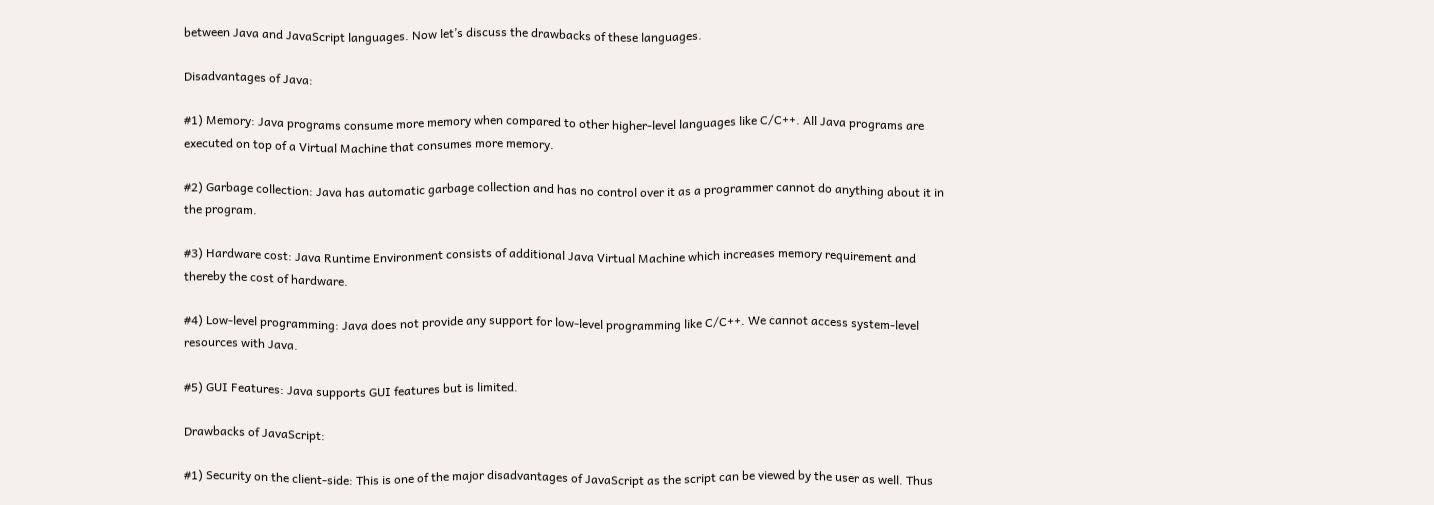between Java and JavaScript languages. Now let’s discuss the drawbacks of these languages.

Disadvantages of Java:

#1) Memory: Java programs consume more memory when compared to other higher-level languages like C/C++. All Java programs are executed on top of a Virtual Machine that consumes more memory.

#2) Garbage collection: Java has automatic garbage collection and has no control over it as a programmer cannot do anything about it in the program.

#3) Hardware cost: Java Runtime Environment consists of additional Java Virtual Machine which increases memory requirement and thereby the cost of hardware.

#4) Low-level programming: Java does not provide any support for low-level programming like C/C++. We cannot access system-level resources with Java.

#5) GUI Features: Java supports GUI features but is limited.

Drawbacks of JavaScript:

#1) Security on the client-side: This is one of the major disadvantages of JavaScript as the script can be viewed by the user as well. Thus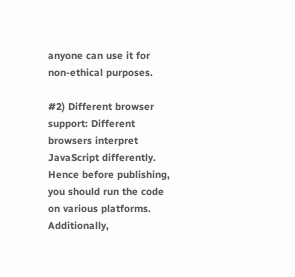anyone can use it for non-ethical purposes.

#2) Different browser support: Different browsers interpret JavaScript differently. Hence before publishing, you should run the code on various platforms. Additionally,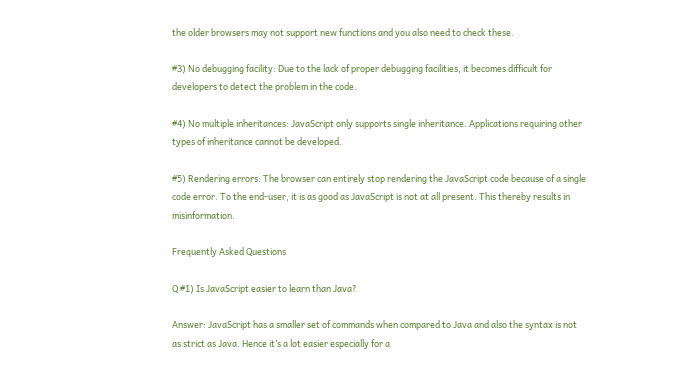the older browsers may not support new functions and you also need to check these.

#3) No debugging facility: Due to the lack of proper debugging facilities, it becomes difficult for developers to detect the problem in the code.

#4) No multiple inheritances: JavaScript only supports single inheritance. Applications requiring other types of inheritance cannot be developed.

#5) Rendering errors: The browser can entirely stop rendering the JavaScript code because of a single code error. To the end-user, it is as good as JavaScript is not at all present. This thereby results in misinformation.

Frequently Asked Questions

Q #1) Is JavaScript easier to learn than Java?

Answer: JavaScript has a smaller set of commands when compared to Java and also the syntax is not as strict as Java. Hence it’s a lot easier especially for a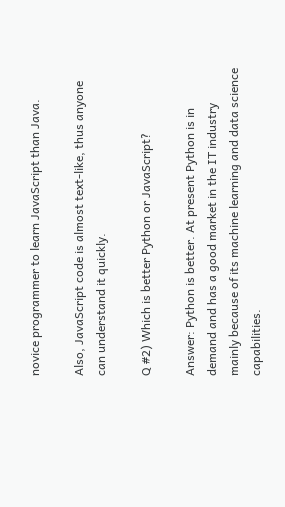novice programmer to learn JavaScript than Java.

Also, JavaScript code is almost text-like, thus anyone can understand it quickly.

Q #2) Which is better Python or JavaScript?

Answer: Python is better. At present Python is in demand and has a good market in the IT industry mainly because of its machine learning and data science capabilities.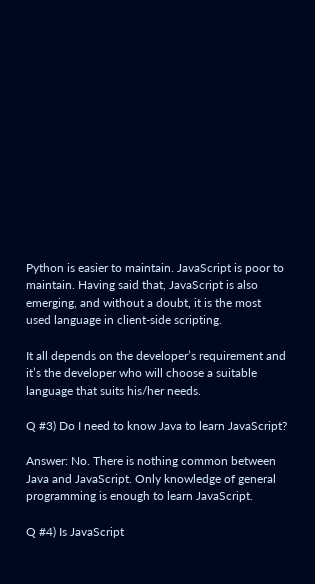Python is easier to maintain. JavaScript is poor to maintain. Having said that, JavaScript is also emerging, and without a doubt, it is the most used language in client-side scripting.

It all depends on the developer’s requirement and it’s the developer who will choose a suitable language that suits his/her needs.

Q #3) Do I need to know Java to learn JavaScript?

Answer: No. There is nothing common between Java and JavaScript. Only knowledge of general programming is enough to learn JavaScript.

Q #4) Is JavaScript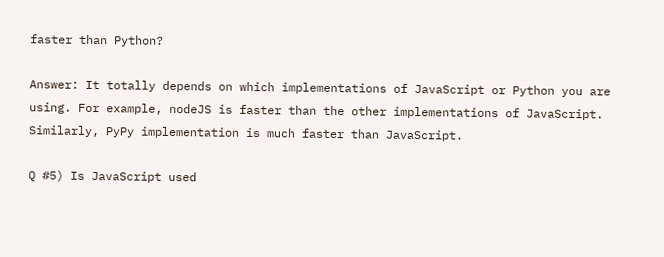faster than Python?

Answer: It totally depends on which implementations of JavaScript or Python you are using. For example, nodeJS is faster than the other implementations of JavaScript. Similarly, PyPy implementation is much faster than JavaScript.

Q #5) Is JavaScript used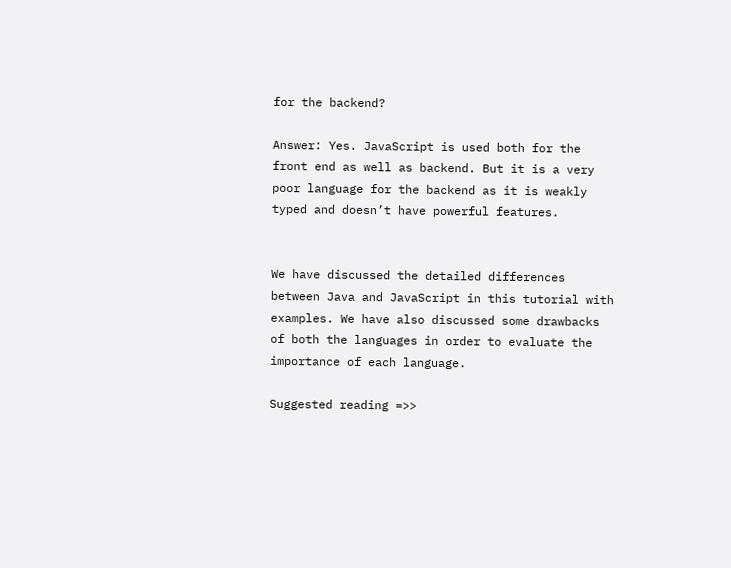for the backend?

Answer: Yes. JavaScript is used both for the front end as well as backend. But it is a very poor language for the backend as it is weakly typed and doesn’t have powerful features.


We have discussed the detailed differences between Java and JavaScript in this tutorial with examples. We have also discussed some drawbacks of both the languages in order to evaluate the importance of each language.

Suggested reading =>>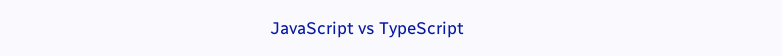JavaScript vs TypeScript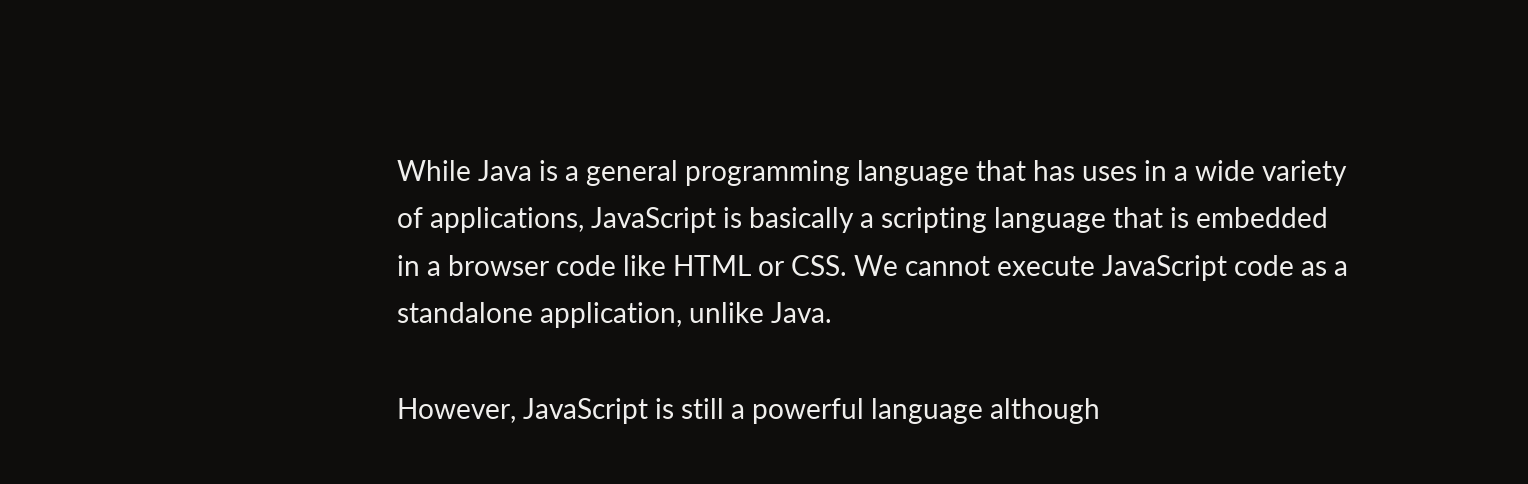While Java is a general programming language that has uses in a wide variety of applications, JavaScript is basically a scripting language that is embedded in a browser code like HTML or CSS. We cannot execute JavaScript code as a standalone application, unlike Java.

However, JavaScript is still a powerful language although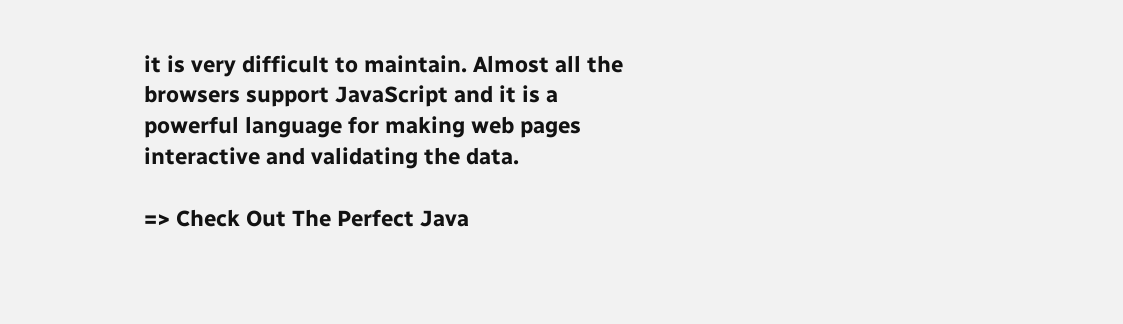it is very difficult to maintain. Almost all the browsers support JavaScript and it is a powerful language for making web pages interactive and validating the data.

=> Check Out The Perfect Java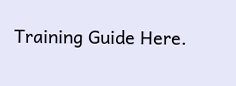Training Guide Here.